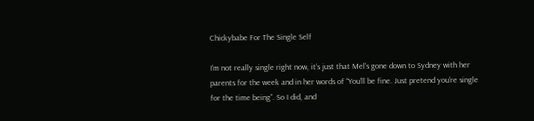Chickybabe For The Single Self

I’m not really single right now, it’s just that Mel’s gone down to Sydney with her parents for the week and in her words of “You’ll be fine. Just pretend you’re single for the time being”. So I did, and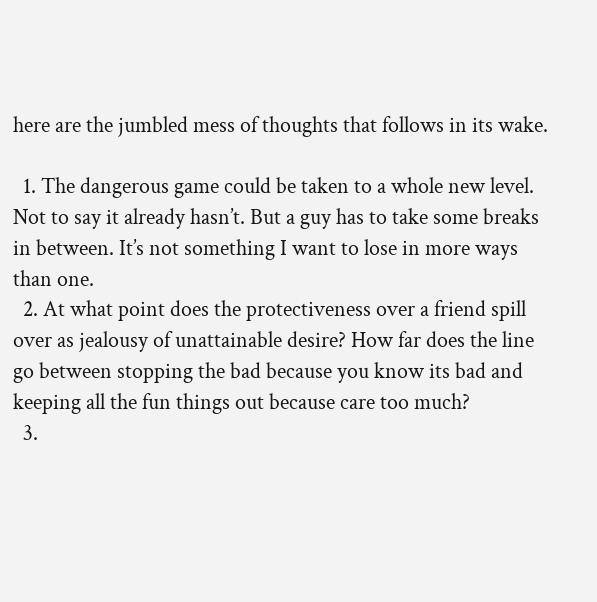here are the jumbled mess of thoughts that follows in its wake.

  1. The dangerous game could be taken to a whole new level. Not to say it already hasn’t. But a guy has to take some breaks in between. It’s not something I want to lose in more ways than one.
  2. At what point does the protectiveness over a friend spill over as jealousy of unattainable desire? How far does the line go between stopping the bad because you know its bad and keeping all the fun things out because care too much?
  3.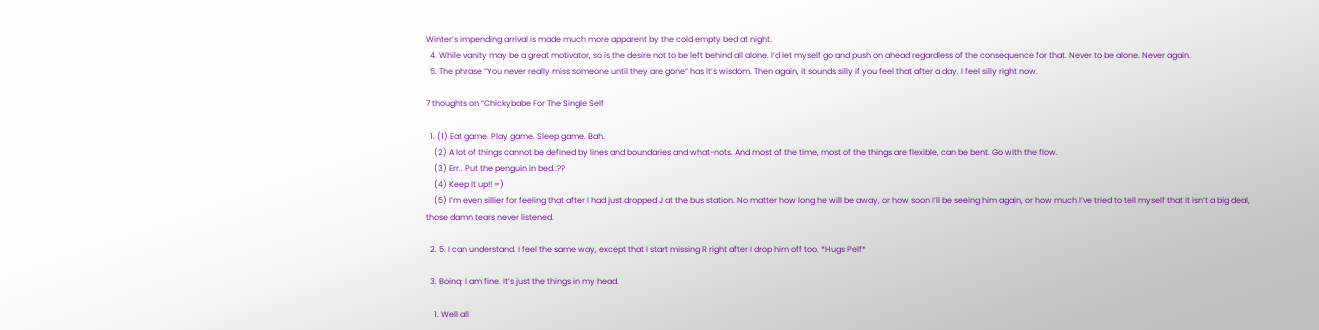Winter’s impending arrival is made much more apparent by the cold empty bed at night.
  4. While vanity may be a great motivator, so is the desire not to be left behind all alone. I’d let myself go and push on ahead regardless of the consequence for that. Never to be alone. Never again.
  5. The phrase “You never really miss someone until they are gone” has it’s wisdom. Then again, it sounds silly if you feel that after a day. I feel silly right now.

7 thoughts on “Chickybabe For The Single Self

  1. (1) Eat game. Play game. Sleep game. Bah.
    (2) A lot of things cannot be defined by lines and boundaries and what-nots. And most of the time, most of the things are flexible, can be bent. Go with the flow.
    (3) Err.. Put the penguin in bed..??
    (4) Keep it up!! =)
    (5) I’m even sillier for feeling that after I had just dropped J at the bus station. No matter how long he will be away, or how soon I’ll be seeing him again, or how much I’ve tried to tell myself that it isn’t a big deal, those damn tears never listened.

  2. 5. I can understand. I feel the same way, except that I start missing R right after I drop him off too. *Hugs Pelf*

  3. Boinq: I am fine. It’s just the things in my head.

    1. Well all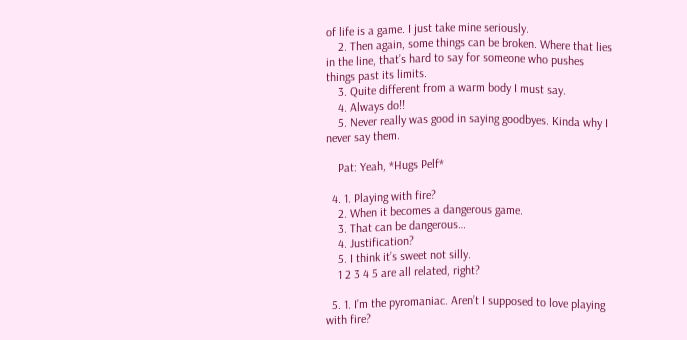of life is a game. I just take mine seriously.
    2. Then again, some things can be broken. Where that lies in the line, that’s hard to say for someone who pushes things past its limits.
    3. Quite different from a warm body I must say.
    4. Always do!!
    5. Never really was good in saying goodbyes. Kinda why I never say them.

    Pat: Yeah, *Hugs Pelf*

  4. 1. Playing with fire?
    2. When it becomes a dangerous game.
    3. That can be dangerous…
    4. Justification?
    5. I think it’s sweet not silly.
    1 2 3 4 5 are all related, right?

  5. 1. I’m the pyromaniac. Aren’t I supposed to love playing with fire?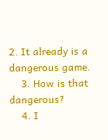2. It already is a dangerous game.
    3. How is that dangerous?
    4. I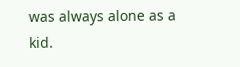was always alone as a kid.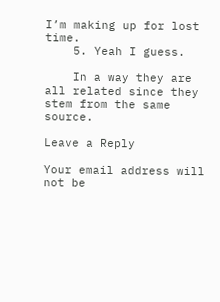I’m making up for lost time.
    5. Yeah I guess.

    In a way they are all related since they stem from the same source.

Leave a Reply

Your email address will not be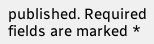published. Required fields are marked *